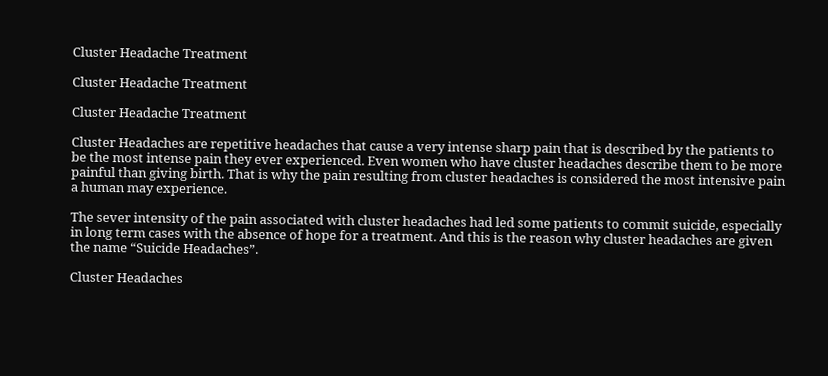Cluster Headache Treatment

Cluster Headache Treatment

Cluster Headache Treatment

Cluster Headaches are repetitive headaches that cause a very intense sharp pain that is described by the patients to be the most intense pain they ever experienced. Even women who have cluster headaches describe them to be more painful than giving birth. That is why the pain resulting from cluster headaches is considered the most intensive pain a human may experience.

The sever intensity of the pain associated with cluster headaches had led some patients to commit suicide, especially in long term cases with the absence of hope for a treatment. And this is the reason why cluster headaches are given the name “Suicide Headaches”.

Cluster Headaches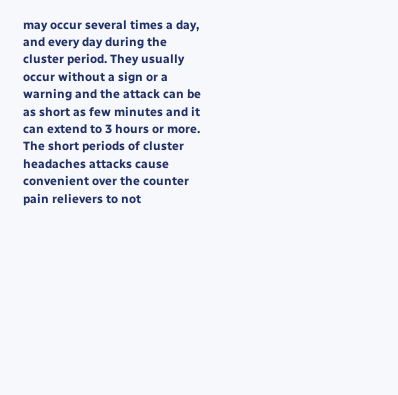may occur several times a day, and every day during the cluster period. They usually occur without a sign or a warning and the attack can be as short as few minutes and it can extend to 3 hours or more.  The short periods of cluster headaches attacks cause convenient over the counter pain relievers to not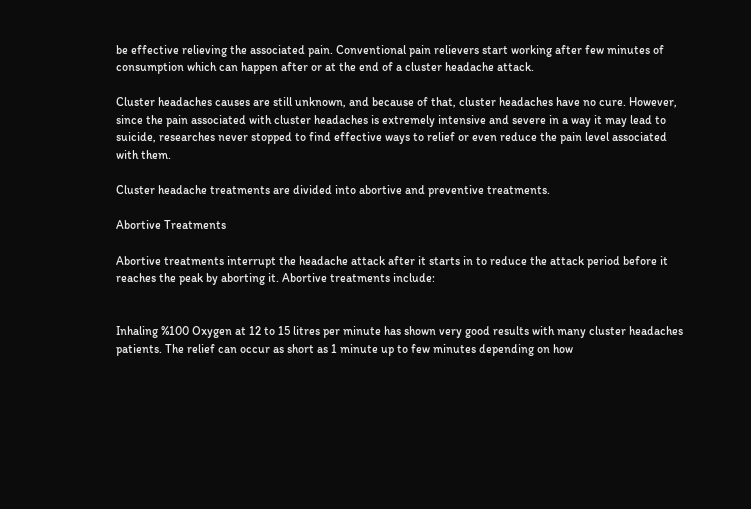be effective relieving the associated pain. Conventional pain relievers start working after few minutes of consumption which can happen after or at the end of a cluster headache attack.

Cluster headaches causes are still unknown, and because of that, cluster headaches have no cure. However, since the pain associated with cluster headaches is extremely intensive and severe in a way it may lead to suicide, researches never stopped to find effective ways to relief or even reduce the pain level associated with them.

Cluster headache treatments are divided into abortive and preventive treatments.

Abortive Treatments

Abortive treatments interrupt the headache attack after it starts in to reduce the attack period before it reaches the peak by aborting it. Abortive treatments include:


Inhaling %100 Oxygen at 12 to 15 litres per minute has shown very good results with many cluster headaches patients. The relief can occur as short as 1 minute up to few minutes depending on how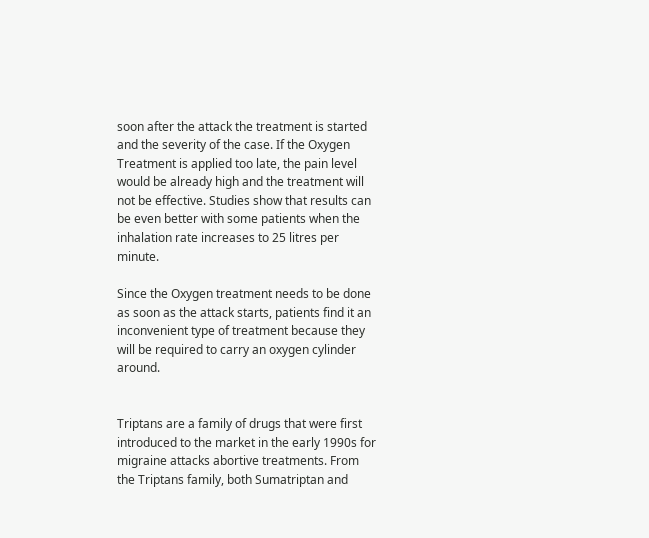soon after the attack the treatment is started and the severity of the case. If the Oxygen Treatment is applied too late, the pain level would be already high and the treatment will not be effective. Studies show that results can be even better with some patients when the inhalation rate increases to 25 litres per minute.

Since the Oxygen treatment needs to be done as soon as the attack starts, patients find it an inconvenient type of treatment because they will be required to carry an oxygen cylinder around.


Triptans are a family of drugs that were first introduced to the market in the early 1990s for migraine attacks abortive treatments. From the Triptans family, both Sumatriptan and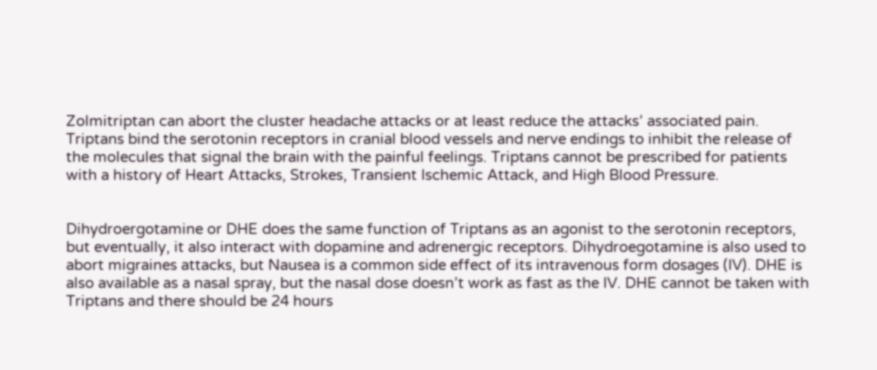Zolmitriptan can abort the cluster headache attacks or at least reduce the attacks’ associated pain. Triptans bind the serotonin receptors in cranial blood vessels and nerve endings to inhibit the release of the molecules that signal the brain with the painful feelings. Triptans cannot be prescribed for patients with a history of Heart Attacks, Strokes, Transient Ischemic Attack, and High Blood Pressure.


Dihydroergotamine or DHE does the same function of Triptans as an agonist to the serotonin receptors, but eventually, it also interact with dopamine and adrenergic receptors. Dihydroegotamine is also used to abort migraines attacks, but Nausea is a common side effect of its intravenous form dosages (IV). DHE is also available as a nasal spray, but the nasal dose doesn’t work as fast as the IV. DHE cannot be taken with Triptans and there should be 24 hours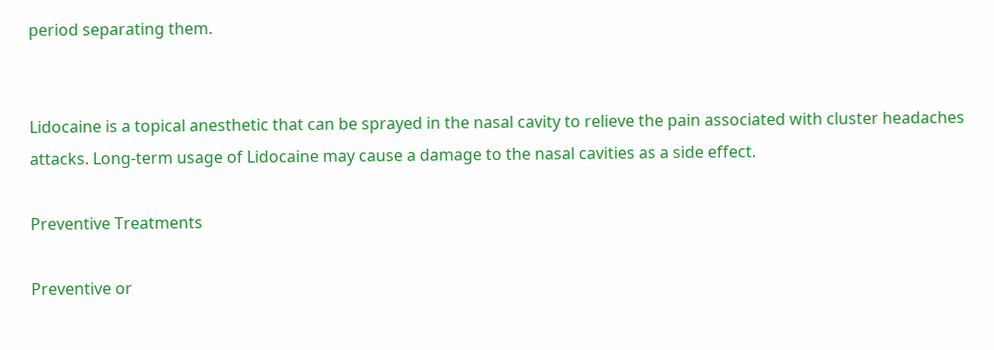period separating them.


Lidocaine is a topical anesthetic that can be sprayed in the nasal cavity to relieve the pain associated with cluster headaches attacks. Long-term usage of Lidocaine may cause a damage to the nasal cavities as a side effect.

Preventive Treatments

Preventive or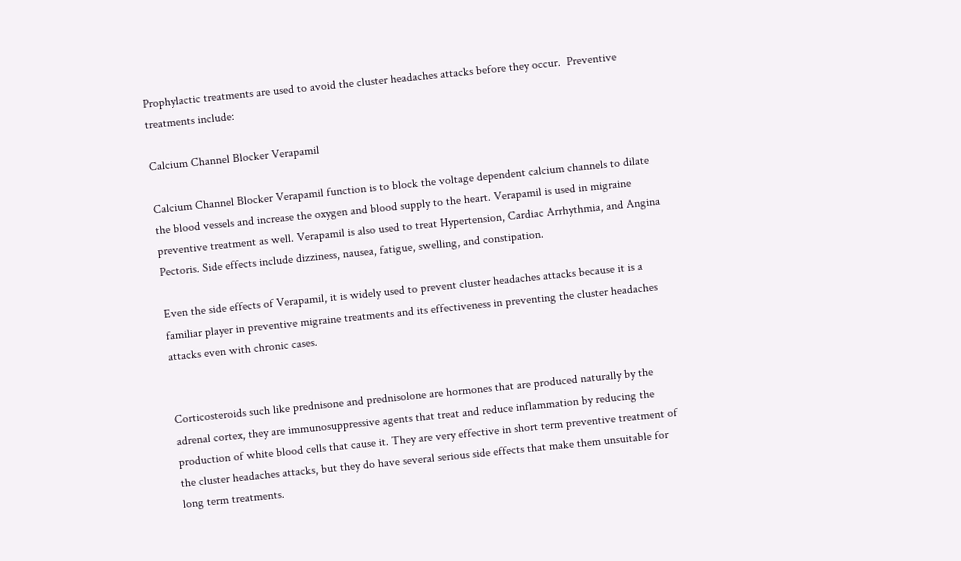Prophylactic treatments are used to avoid the cluster headaches attacks before they occur.  Preventive treatments include:

Calcium Channel Blocker Verapamil

Calcium Channel Blocker Verapamil function is to block the voltage dependent calcium channels to dilate the blood vessels and increase the oxygen and blood supply to the heart. Verapamil is used in migraine preventive treatment as well. Verapamil is also used to treat Hypertension, Cardiac Arrhythmia, and Angina Pectoris. Side effects include dizziness, nausea, fatigue, swelling, and constipation.

Even the side effects of Verapamil, it is widely used to prevent cluster headaches attacks because it is a familiar player in preventive migraine treatments and its effectiveness in preventing the cluster headaches attacks even with chronic cases.


Corticosteroids such like prednisone and prednisolone are hormones that are produced naturally by the adrenal cortex, they are immunosuppressive agents that treat and reduce inflammation by reducing the production of white blood cells that cause it. They are very effective in short term preventive treatment of the cluster headaches attacks, but they do have several serious side effects that make them unsuitable for long term treatments.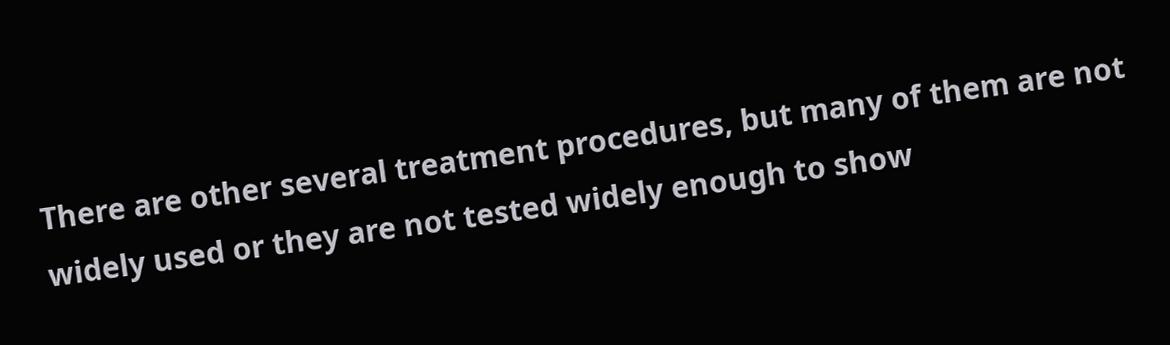There are other several treatment procedures, but many of them are not widely used or they are not tested widely enough to show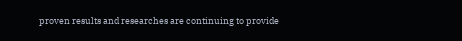proven results and researches are continuing to provide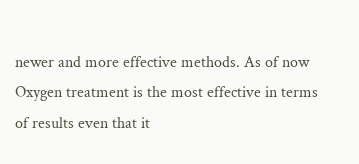newer and more effective methods. As of now Oxygen treatment is the most effective in terms of results even that it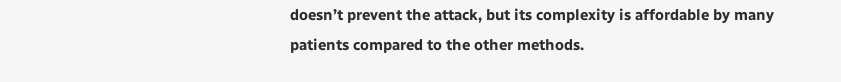doesn’t prevent the attack, but its complexity is affordable by many patients compared to the other methods.